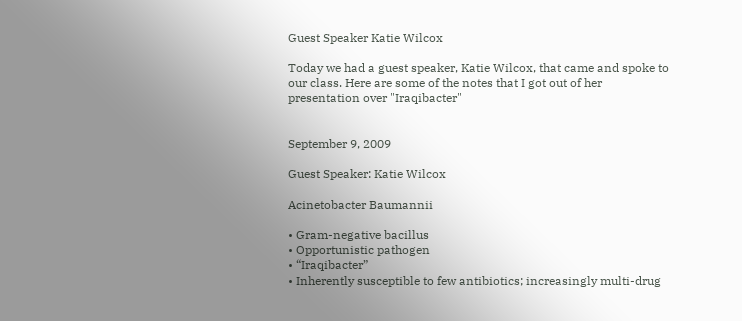Guest Speaker Katie Wilcox

Today we had a guest speaker, Katie Wilcox, that came and spoke to our class. Here are some of the notes that I got out of her presentation over "Iraqibacter"


September 9, 2009

Guest Speaker: Katie Wilcox

Acinetobacter Baumannii

• Gram-negative bacillus
• Opportunistic pathogen
• “Iraqibacter”
• Inherently susceptible to few antibiotics; increasingly multi-drug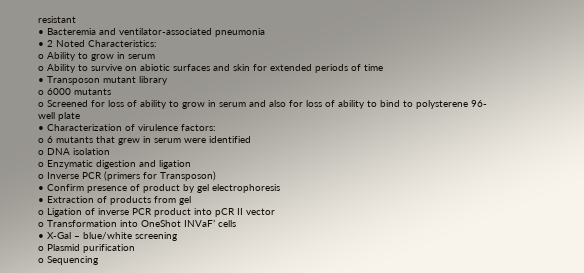resistant
• Bacteremia and ventilator-associated pneumonia
• 2 Noted Characteristics:
o Ability to grow in serum
o Ability to survive on abiotic surfaces and skin for extended periods of time
• Transposon mutant library
o 6000 mutants
o Screened for loss of ability to grow in serum and also for loss of ability to bind to polysterene 96-well plate
• Characterization of virulence factors:
o 6 mutants that grew in serum were identified
o DNA isolation
o Enzymatic digestion and ligation
o Inverse PCR (primers for Transposon)
• Confirm presence of product by gel electrophoresis
• Extraction of products from gel
o Ligation of inverse PCR product into pCR II vector
o Transformation into OneShot INVaF’ cells
• X-Gal – blue/white screening
o Plasmid purification
o Sequencing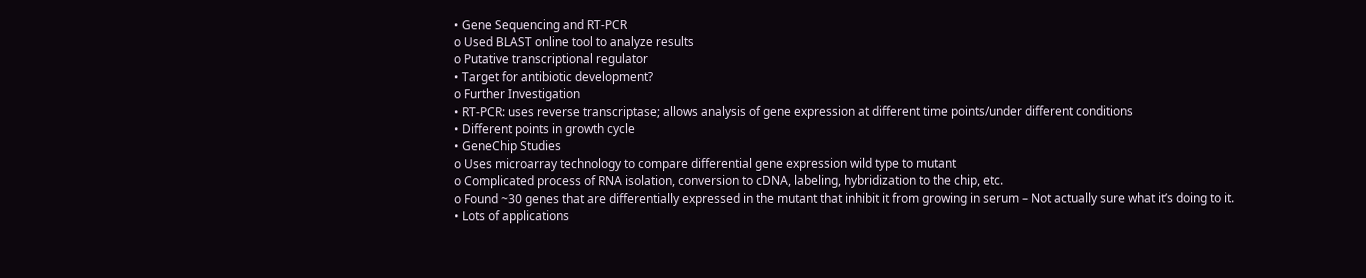• Gene Sequencing and RT-PCR
o Used BLAST online tool to analyze results
o Putative transcriptional regulator
• Target for antibiotic development?
o Further Investigation
• RT-PCR: uses reverse transcriptase; allows analysis of gene expression at different time points/under different conditions
• Different points in growth cycle
• GeneChip Studies
o Uses microarray technology to compare differential gene expression wild type to mutant
o Complicated process of RNA isolation, conversion to cDNA, labeling, hybridization to the chip, etc.
o Found ~30 genes that are differentially expressed in the mutant that inhibit it from growing in serum – Not actually sure what it’s doing to it.
• Lots of applications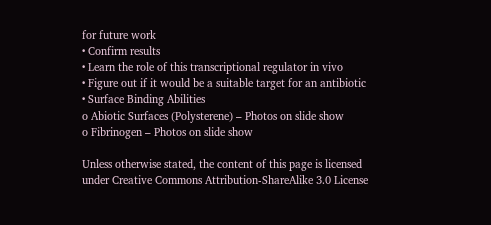for future work
• Confirm results
• Learn the role of this transcriptional regulator in vivo
• Figure out if it would be a suitable target for an antibiotic
• Surface Binding Abilities
o Abiotic Surfaces (Polysterene) – Photos on slide show
o Fibrinogen – Photos on slide show

Unless otherwise stated, the content of this page is licensed under Creative Commons Attribution-ShareAlike 3.0 License